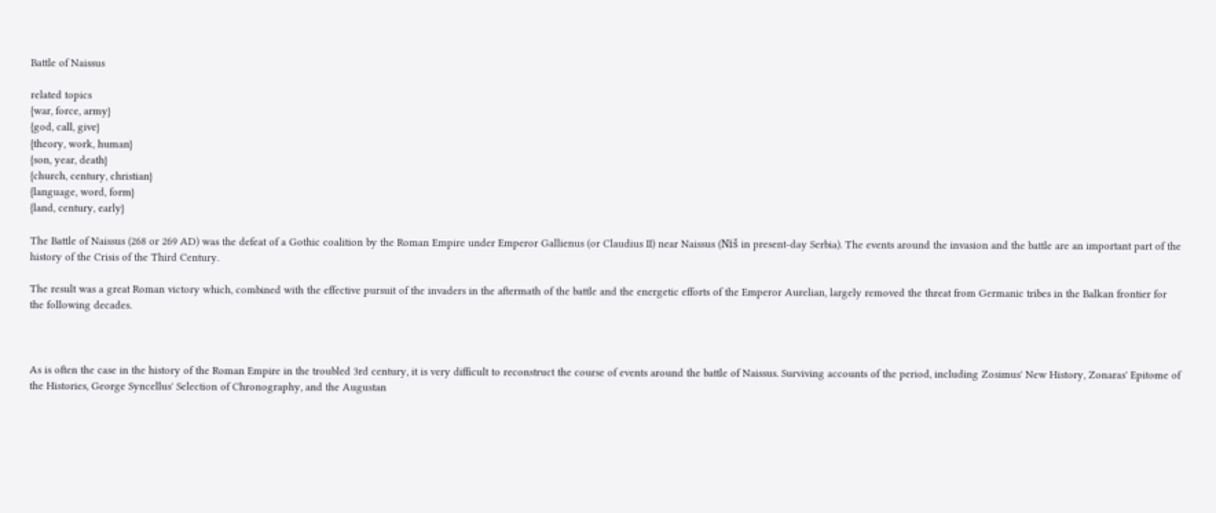Battle of Naissus

related topics
{war, force, army}
{god, call, give}
{theory, work, human}
{son, year, death}
{church, century, christian}
{language, word, form}
{land, century, early}

The Battle of Naissus (268 or 269 AD) was the defeat of a Gothic coalition by the Roman Empire under Emperor Gallienus (or Claudius II) near Naissus (Niš in present-day Serbia). The events around the invasion and the battle are an important part of the history of the Crisis of the Third Century.

The result was a great Roman victory which, combined with the effective pursuit of the invaders in the aftermath of the battle and the energetic efforts of the Emperor Aurelian, largely removed the threat from Germanic tribes in the Balkan frontier for the following decades.



As is often the case in the history of the Roman Empire in the troubled 3rd century, it is very difficult to reconstruct the course of events around the battle of Naissus. Surviving accounts of the period, including Zosimus' New History, Zonaras' Epitome of the Histories, George Syncellus' Selection of Chronography, and the Augustan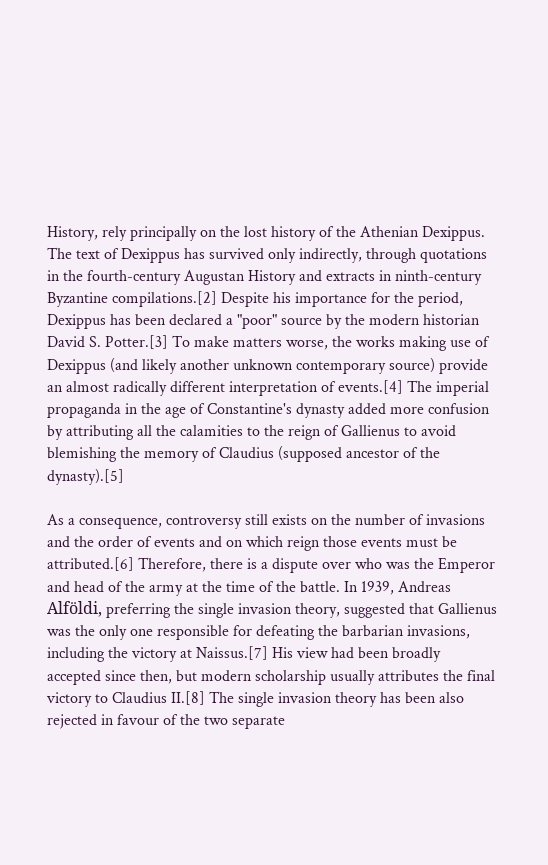History, rely principally on the lost history of the Athenian Dexippus. The text of Dexippus has survived only indirectly, through quotations in the fourth-century Augustan History and extracts in ninth-century Byzantine compilations.[2] Despite his importance for the period, Dexippus has been declared a "poor" source by the modern historian David S. Potter.[3] To make matters worse, the works making use of Dexippus (and likely another unknown contemporary source) provide an almost radically different interpretation of events.[4] The imperial propaganda in the age of Constantine's dynasty added more confusion by attributing all the calamities to the reign of Gallienus to avoid blemishing the memory of Claudius (supposed ancestor of the dynasty).[5]

As a consequence, controversy still exists on the number of invasions and the order of events and on which reign those events must be attributed.[6] Therefore, there is a dispute over who was the Emperor and head of the army at the time of the battle. In 1939, Andreas Alföldi, preferring the single invasion theory, suggested that Gallienus was the only one responsible for defeating the barbarian invasions, including the victory at Naissus.[7] His view had been broadly accepted since then, but modern scholarship usually attributes the final victory to Claudius II.[8] The single invasion theory has been also rejected in favour of the two separate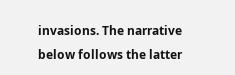invasions. The narrative below follows the latter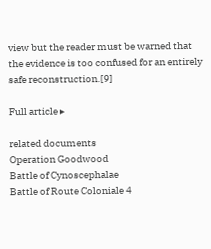view but the reader must be warned that the evidence is too confused for an entirely safe reconstruction.[9]

Full article ▸

related documents
Operation Goodwood
Battle of Cynoscephalae
Battle of Route Coloniale 4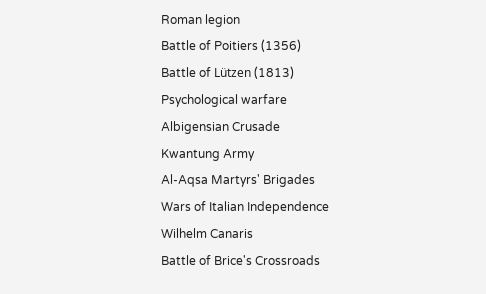Roman legion
Battle of Poitiers (1356)
Battle of Lützen (1813)
Psychological warfare
Albigensian Crusade
Kwantung Army
Al-Aqsa Martyrs' Brigades
Wars of Italian Independence
Wilhelm Canaris
Battle of Brice's Crossroads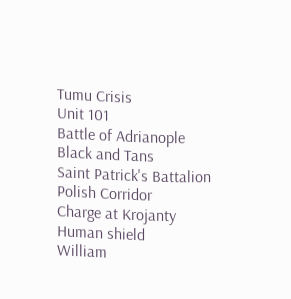Tumu Crisis
Unit 101
Battle of Adrianople
Black and Tans
Saint Patrick's Battalion
Polish Corridor
Charge at Krojanty
Human shield
William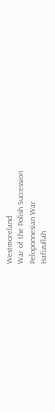Westmoreland
War of the Polish Succession
Peloponnesian War
Hafizullah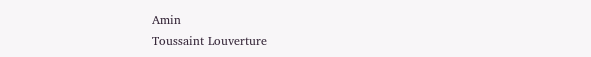Amin
Toussaint Louverture